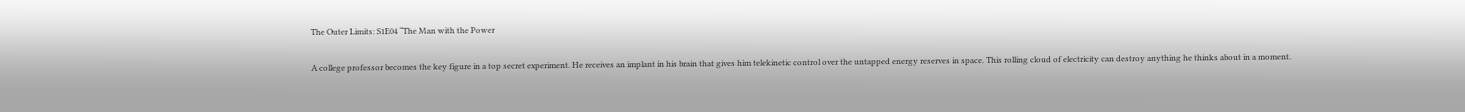The Outer Limits: S1E04 “The Man with the Power

A college professor becomes the key figure in a top secret experiment. He receives an implant in his brain that gives him telekinetic control over the untapped energy reserves in space. This rolling cloud of electricity can destroy anything he thinks about in a moment.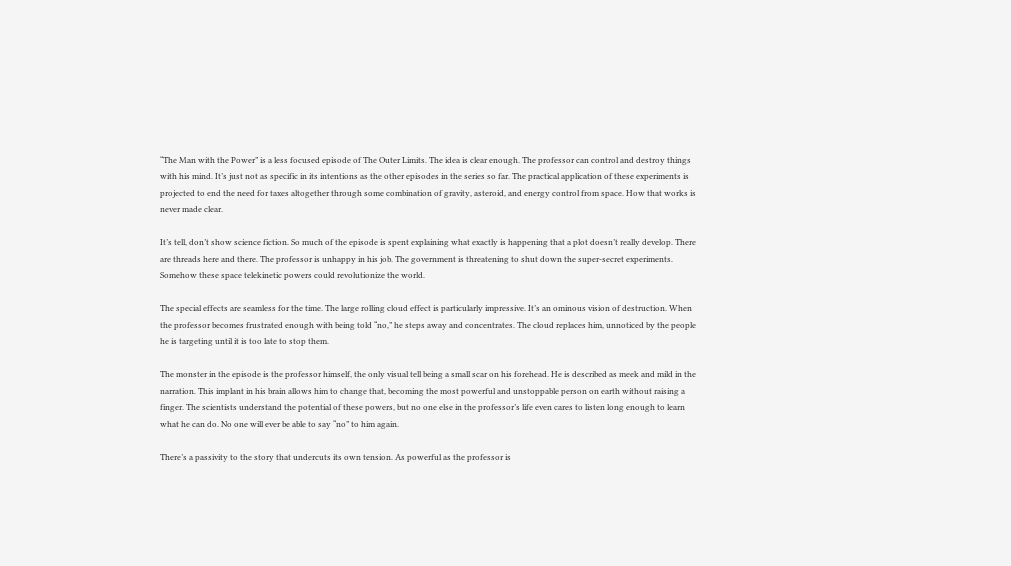“The Man with the Power” is a less focused episode of The Outer Limits. The idea is clear enough. The professor can control and destroy things with his mind. It’s just not as specific in its intentions as the other episodes in the series so far. The practical application of these experiments is projected to end the need for taxes altogether through some combination of gravity, asteroid, and energy control from space. How that works is never made clear.

It’s tell, don’t show science fiction. So much of the episode is spent explaining what exactly is happening that a plot doesn’t really develop. There are threads here and there. The professor is unhappy in his job. The government is threatening to shut down the super-secret experiments. Somehow these space telekinetic powers could revolutionize the world.

The special effects are seamless for the time. The large rolling cloud effect is particularly impressive. It’s an ominous vision of destruction. When the professor becomes frustrated enough with being told “no,” he steps away and concentrates. The cloud replaces him, unnoticed by the people he is targeting until it is too late to stop them.

The monster in the episode is the professor himself, the only visual tell being a small scar on his forehead. He is described as meek and mild in the narration. This implant in his brain allows him to change that, becoming the most powerful and unstoppable person on earth without raising a finger. The scientists understand the potential of these powers, but no one else in the professor’s life even cares to listen long enough to learn what he can do. No one will ever be able to say “no” to him again.

There’s a passivity to the story that undercuts its own tension. As powerful as the professor is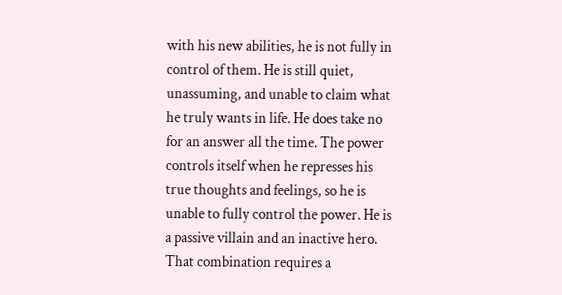with his new abilities, he is not fully in control of them. He is still quiet, unassuming, and unable to claim what he truly wants in life. He does take no for an answer all the time. The power controls itself when he represses his true thoughts and feelings, so he is unable to fully control the power. He is a passive villain and an inactive hero. That combination requires a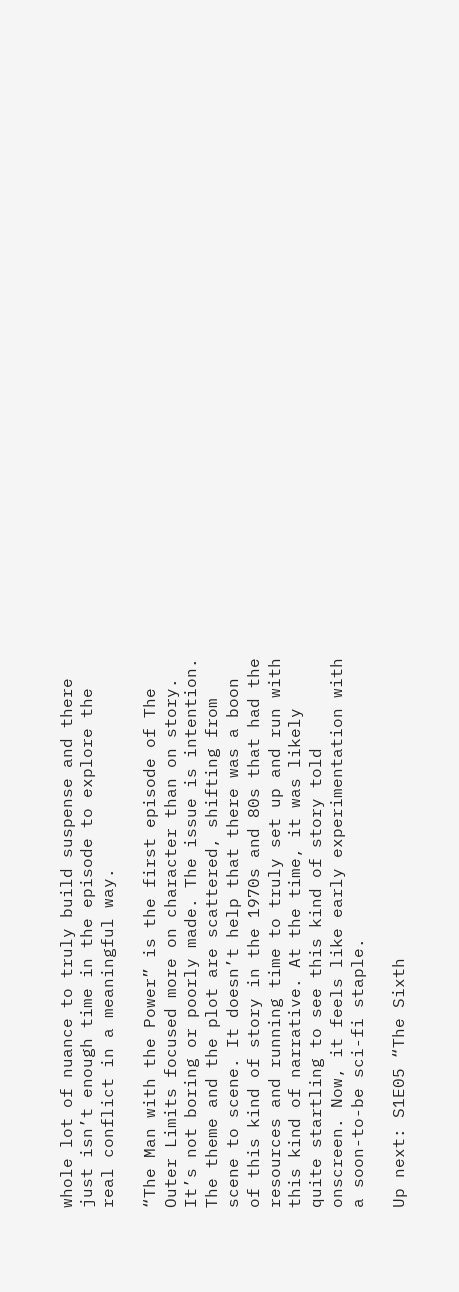whole lot of nuance to truly build suspense and there just isn’t enough time in the episode to explore the real conflict in a meaningful way.

“The Man with the Power” is the first episode of The Outer Limits focused more on character than on story. It’s not boring or poorly made. The issue is intention. The theme and the plot are scattered, shifting from scene to scene. It doesn’t help that there was a boon of this kind of story in the 1970s and 80s that had the resources and running time to truly set up and run with this kind of narrative. At the time, it was likely quite startling to see this kind of story told onscreen. Now, it feels like early experimentation with a soon-to-be sci-fi staple.

Up next: S1E05 “The Sixth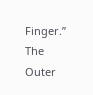Finger.” The Outer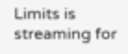Limits is streaming for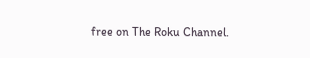free on The Roku Channel.